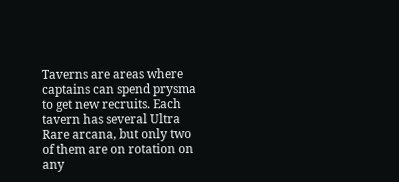Taverns are areas where captains can spend prysma to get new recruits. Each tavern has several Ultra Rare arcana, but only two of them are on rotation on any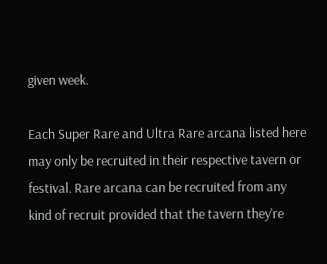given week.

Each Super Rare and Ultra Rare arcana listed here may only be recruited in their respective tavern or festival. Rare arcana can be recruited from any kind of recruit provided that the tavern they're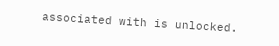associated with is unlocked.